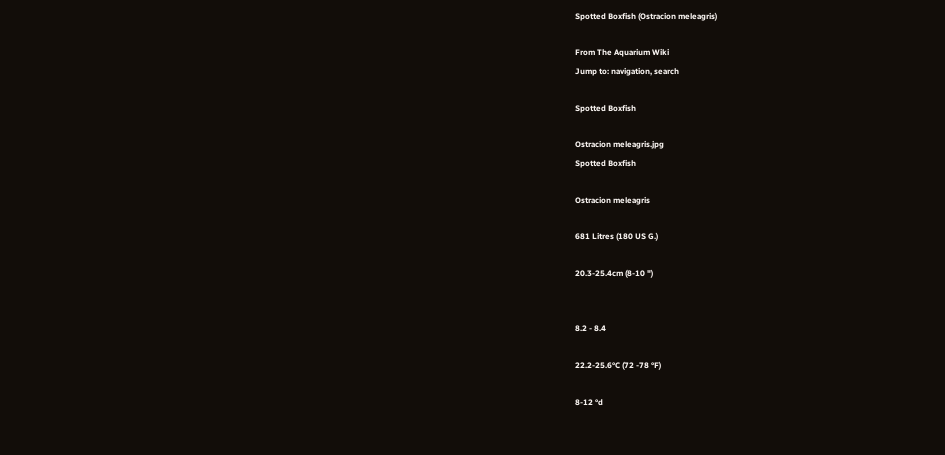Spotted Boxfish (Ostracion meleagris)

From The Aquarium Wiki
Jump to: navigation, search

Spotted Boxfish

Ostracion meleagris.jpg
Spotted Boxfish

Ostracion meleagris

681 Litres (180 US G.)

20.3-25.4cm (8-10 ")


8.2 - 8.4

22.2-25.6°C (72 -78 °F)

8-12 °d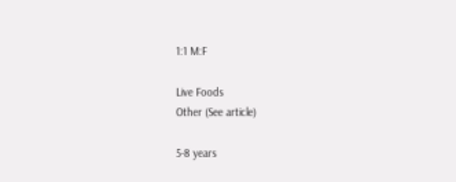1:1 M:F

Live Foods
Other (See article)

5-8 years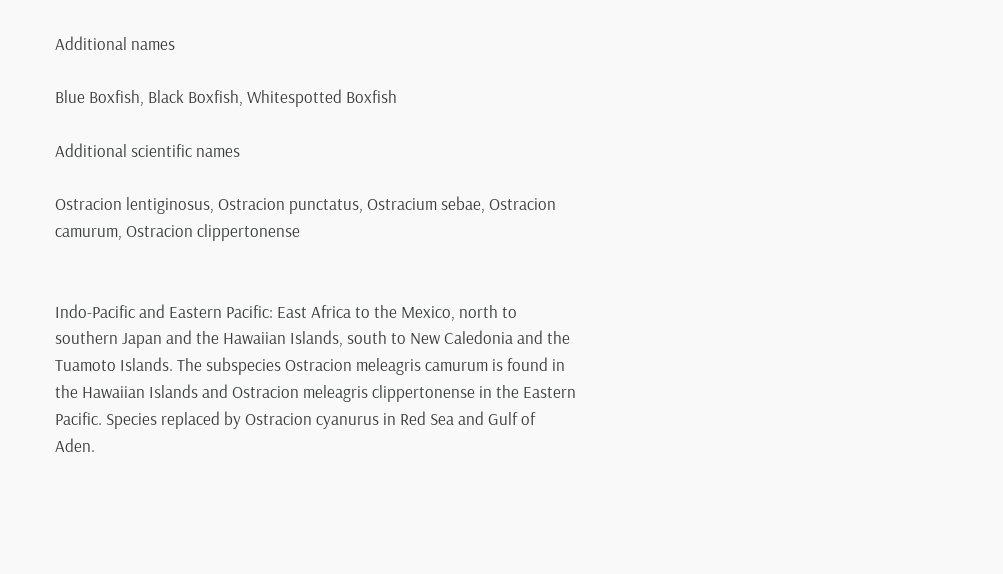Additional names

Blue Boxfish, Black Boxfish, Whitespotted Boxfish

Additional scientific names

Ostracion lentiginosus, Ostracion punctatus, Ostracium sebae, Ostracion camurum, Ostracion clippertonense


Indo-Pacific and Eastern Pacific: East Africa to the Mexico, north to southern Japan and the Hawaiian Islands, south to New Caledonia and the Tuamoto Islands. The subspecies Ostracion meleagris camurum is found in the Hawaiian Islands and Ostracion meleagris clippertonense in the Eastern Pacific. Species replaced by Ostracion cyanurus in Red Sea and Gulf of Aden.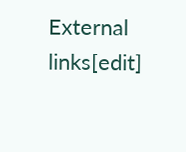External links[edit]